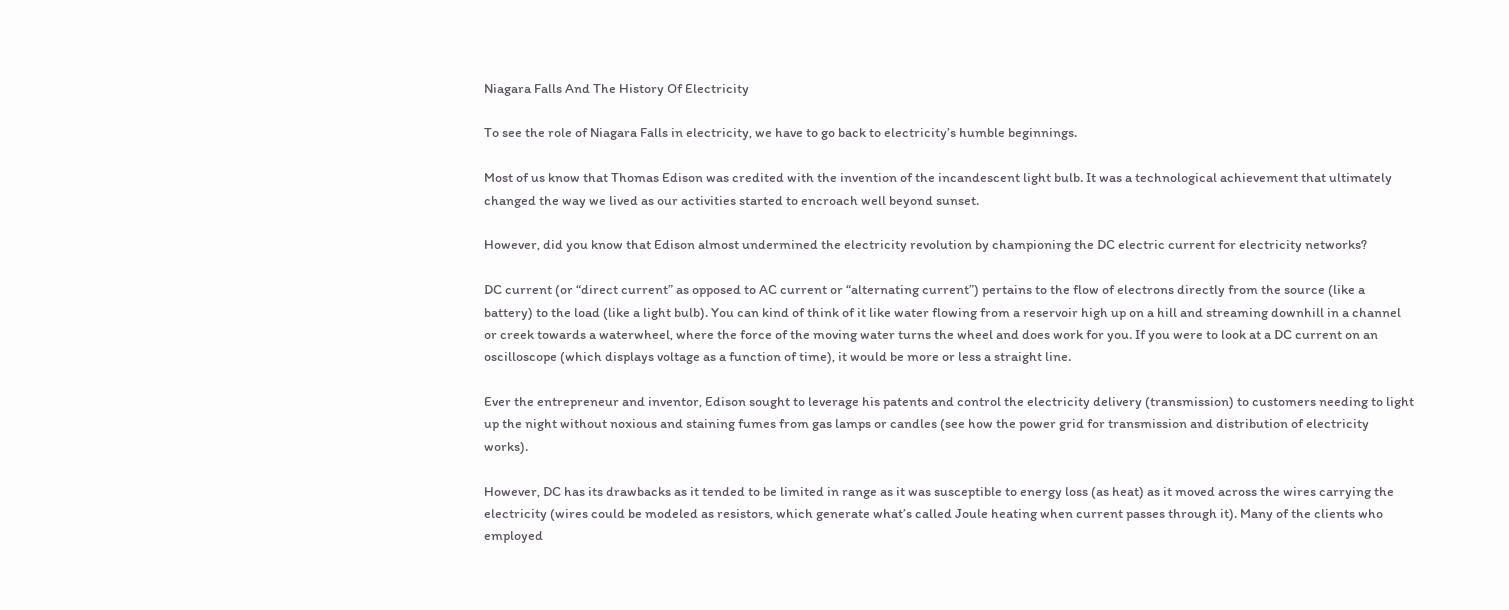Niagara Falls And The History Of Electricity

To see the role of Niagara Falls in electricity, we have to go back to electricity’s humble beginnings.

Most of us know that Thomas Edison was credited with the invention of the incandescent light bulb. It was a technological achievement that ultimately changed the way we lived as our activities started to encroach well beyond sunset.

However, did you know that Edison almost undermined the electricity revolution by championing the DC electric current for electricity networks?

DC current (or “direct current” as opposed to AC current or “alternating current”) pertains to the flow of electrons directly from the source (like a battery) to the load (like a light bulb). You can kind of think of it like water flowing from a reservoir high up on a hill and streaming downhill in a channel or creek towards a waterwheel, where the force of the moving water turns the wheel and does work for you. If you were to look at a DC current on an oscilloscope (which displays voltage as a function of time), it would be more or less a straight line.

Ever the entrepreneur and inventor, Edison sought to leverage his patents and control the electricity delivery (transmission) to customers needing to light up the night without noxious and staining fumes from gas lamps or candles (see how the power grid for transmission and distribution of electricity works).

However, DC has its drawbacks as it tended to be limited in range as it was susceptible to energy loss (as heat) as it moved across the wires carrying the electricity (wires could be modeled as resistors, which generate what’s called Joule heating when current passes through it). Many of the clients who employed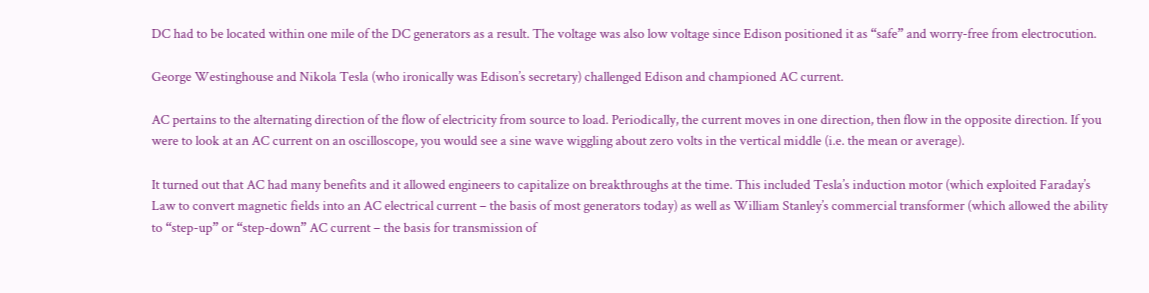DC had to be located within one mile of the DC generators as a result. The voltage was also low voltage since Edison positioned it as “safe” and worry-free from electrocution.

George Westinghouse and Nikola Tesla (who ironically was Edison’s secretary) challenged Edison and championed AC current.

AC pertains to the alternating direction of the flow of electricity from source to load. Periodically, the current moves in one direction, then flow in the opposite direction. If you were to look at an AC current on an oscilloscope, you would see a sine wave wiggling about zero volts in the vertical middle (i.e. the mean or average).

It turned out that AC had many benefits and it allowed engineers to capitalize on breakthroughs at the time. This included Tesla’s induction motor (which exploited Faraday’s Law to convert magnetic fields into an AC electrical current – the basis of most generators today) as well as William Stanley’s commercial transformer (which allowed the ability to “step-up” or “step-down” AC current – the basis for transmission of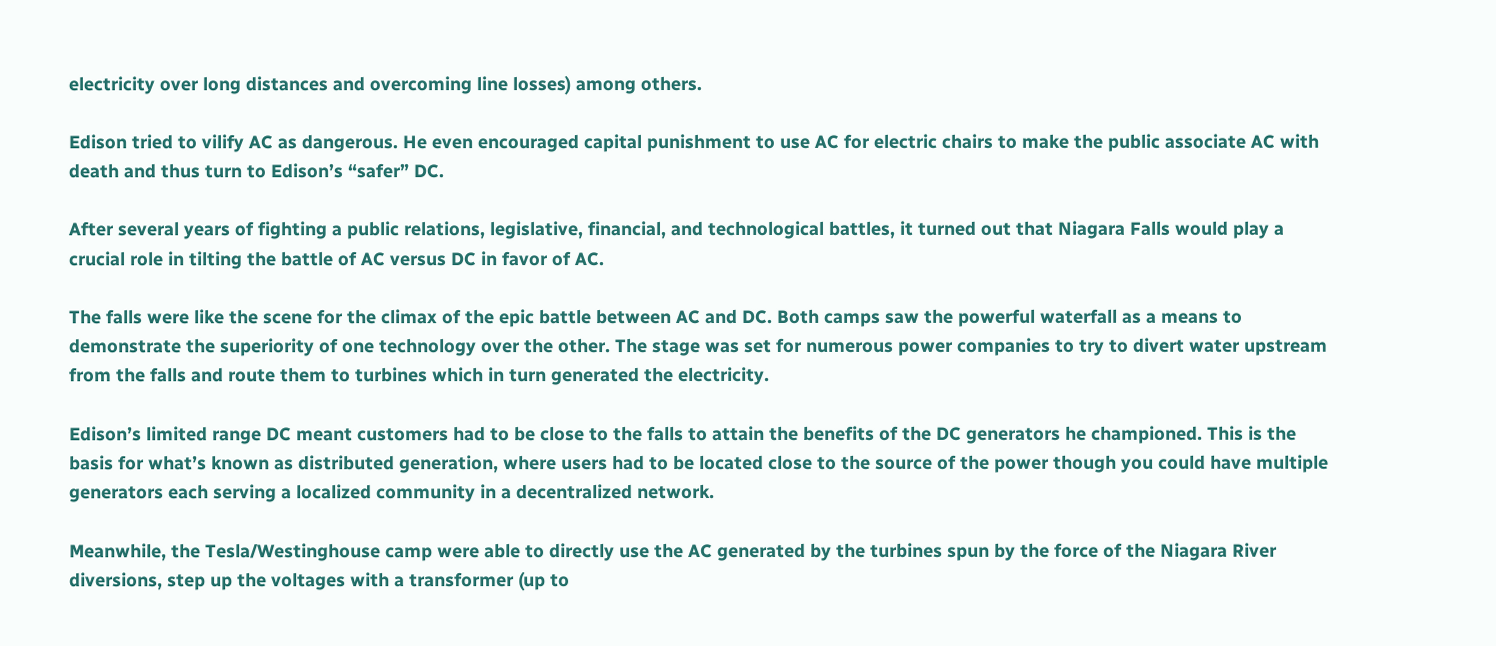electricity over long distances and overcoming line losses) among others.

Edison tried to vilify AC as dangerous. He even encouraged capital punishment to use AC for electric chairs to make the public associate AC with death and thus turn to Edison’s “safer” DC.

After several years of fighting a public relations, legislative, financial, and technological battles, it turned out that Niagara Falls would play a crucial role in tilting the battle of AC versus DC in favor of AC.

The falls were like the scene for the climax of the epic battle between AC and DC. Both camps saw the powerful waterfall as a means to demonstrate the superiority of one technology over the other. The stage was set for numerous power companies to try to divert water upstream from the falls and route them to turbines which in turn generated the electricity.

Edison’s limited range DC meant customers had to be close to the falls to attain the benefits of the DC generators he championed. This is the basis for what’s known as distributed generation, where users had to be located close to the source of the power though you could have multiple generators each serving a localized community in a decentralized network.

Meanwhile, the Tesla/Westinghouse camp were able to directly use the AC generated by the turbines spun by the force of the Niagara River diversions, step up the voltages with a transformer (up to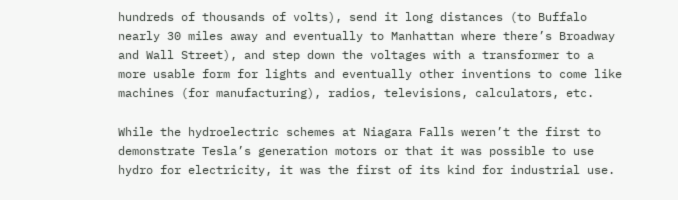hundreds of thousands of volts), send it long distances (to Buffalo nearly 30 miles away and eventually to Manhattan where there’s Broadway and Wall Street), and step down the voltages with a transformer to a more usable form for lights and eventually other inventions to come like machines (for manufacturing), radios, televisions, calculators, etc.

While the hydroelectric schemes at Niagara Falls weren’t the first to demonstrate Tesla’s generation motors or that it was possible to use hydro for electricity, it was the first of its kind for industrial use.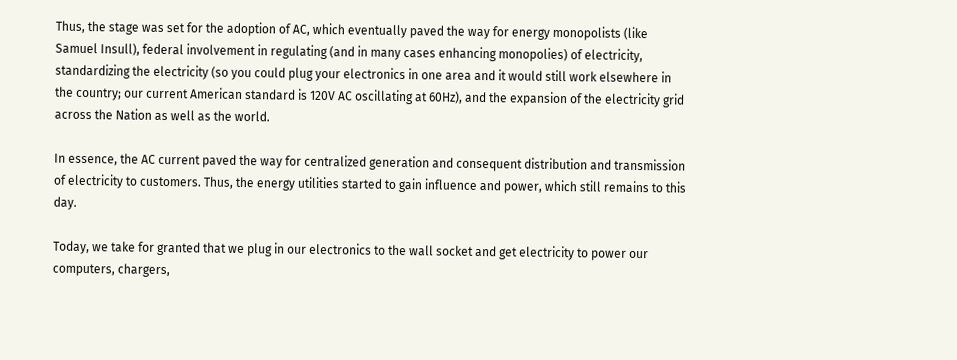Thus, the stage was set for the adoption of AC, which eventually paved the way for energy monopolists (like Samuel Insull), federal involvement in regulating (and in many cases enhancing monopolies) of electricity, standardizing the electricity (so you could plug your electronics in one area and it would still work elsewhere in the country; our current American standard is 120V AC oscillating at 60Hz), and the expansion of the electricity grid across the Nation as well as the world.

In essence, the AC current paved the way for centralized generation and consequent distribution and transmission of electricity to customers. Thus, the energy utilities started to gain influence and power, which still remains to this day.

Today, we take for granted that we plug in our electronics to the wall socket and get electricity to power our computers, chargers,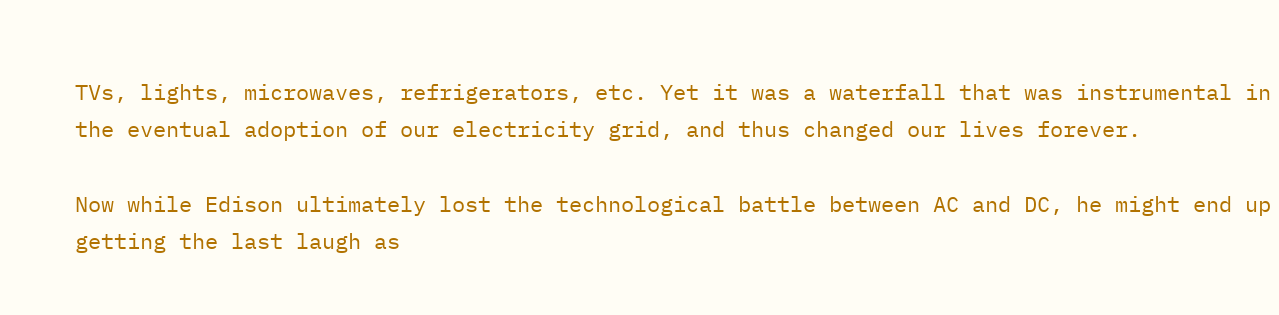TVs, lights, microwaves, refrigerators, etc. Yet it was a waterfall that was instrumental in the eventual adoption of our electricity grid, and thus changed our lives forever.

Now while Edison ultimately lost the technological battle between AC and DC, he might end up getting the last laugh as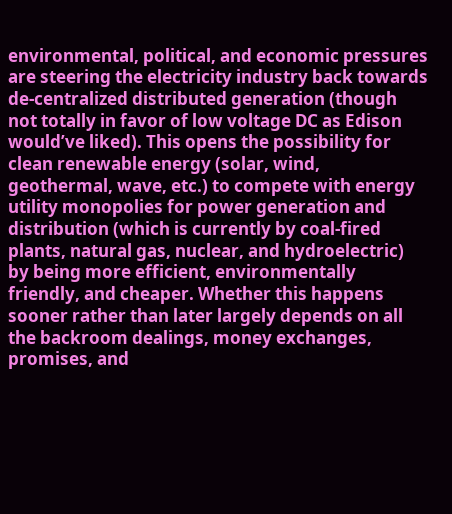environmental, political, and economic pressures are steering the electricity industry back towards de-centralized distributed generation (though not totally in favor of low voltage DC as Edison would’ve liked). This opens the possibility for clean renewable energy (solar, wind, geothermal, wave, etc.) to compete with energy utility monopolies for power generation and distribution (which is currently by coal-fired plants, natural gas, nuclear, and hydroelectric) by being more efficient, environmentally friendly, and cheaper. Whether this happens sooner rather than later largely depends on all the backroom dealings, money exchanges, promises, and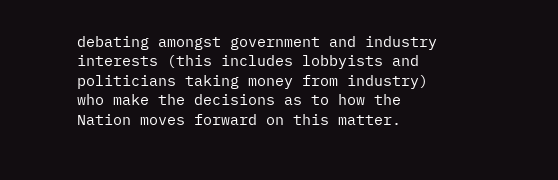debating amongst government and industry interests (this includes lobbyists and politicians taking money from industry) who make the decisions as to how the Nation moves forward on this matter.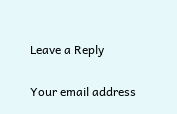Leave a Reply

Your email address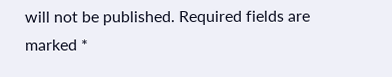will not be published. Required fields are marked *